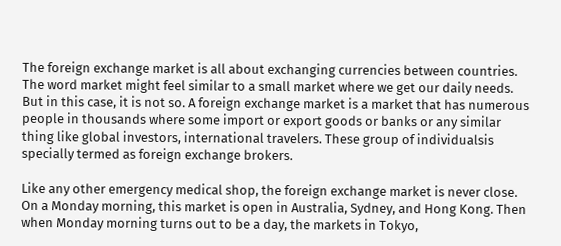The foreign exchange market is all about exchanging currencies between countries. The word market might feel similar to a small market where we get our daily needs. But in this case, it is not so. A foreign exchange market is a market that has numerous people in thousands where some import or export goods or banks or any similar thing like global investors, international travelers. These group of individualsis specially termed as foreign exchange brokers.

Like any other emergency medical shop, the foreign exchange market is never close. On a Monday morning, this market is open in Australia, Sydney, and Hong Kong. Then when Monday morning turns out to be a day, the markets in Tokyo,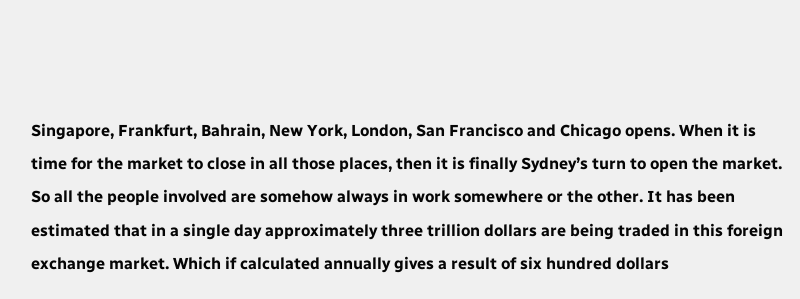Singapore, Frankfurt, Bahrain, New York, London, San Francisco and Chicago opens. When it is time for the market to close in all those places, then it is finally Sydney’s turn to open the market. So all the people involved are somehow always in work somewhere or the other. It has been estimated that in a single day approximately three trillion dollars are being traded in this foreign exchange market. Which if calculated annually gives a result of six hundred dollars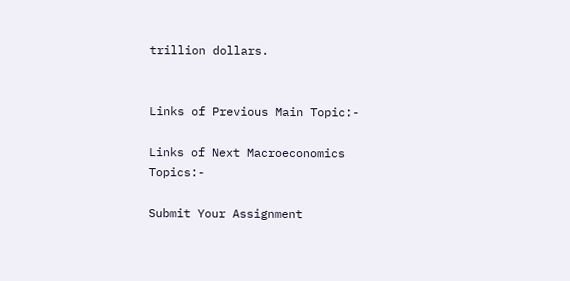trillion dollars.


Links of Previous Main Topic:-

Links of Next Macroeconomics Topics:-

Submit Your Assignment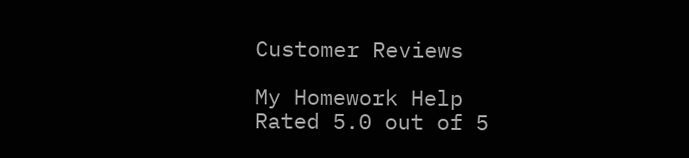Customer Reviews

My Homework Help
Rated 5.0 out of 5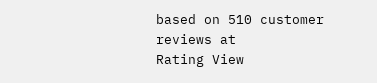based on 510 customer reviews at
Rating View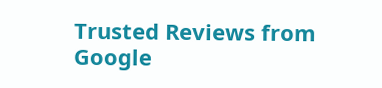Trusted Reviews from Google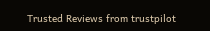Trusted Reviews from trustpilot